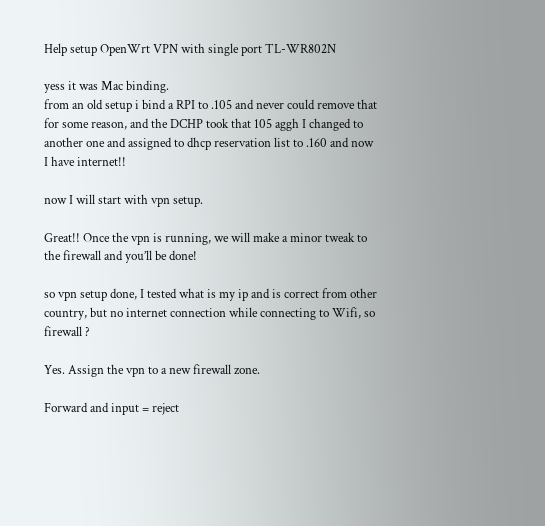Help setup OpenWrt VPN with single port TL-WR802N

yess it was Mac binding.
from an old setup i bind a RPI to .105 and never could remove that for some reason, and the DCHP took that 105 aggh I changed to another one and assigned to dhcp reservation list to .160 and now I have internet!!

now I will start with vpn setup.

Great!! Once the vpn is running, we will make a minor tweak to the firewall and you’ll be done!

so vpn setup done, I tested what is my ip and is correct from other country, but no internet connection while connecting to Wifi, so firewall ?

Yes. Assign the vpn to a new firewall zone.

Forward and input = reject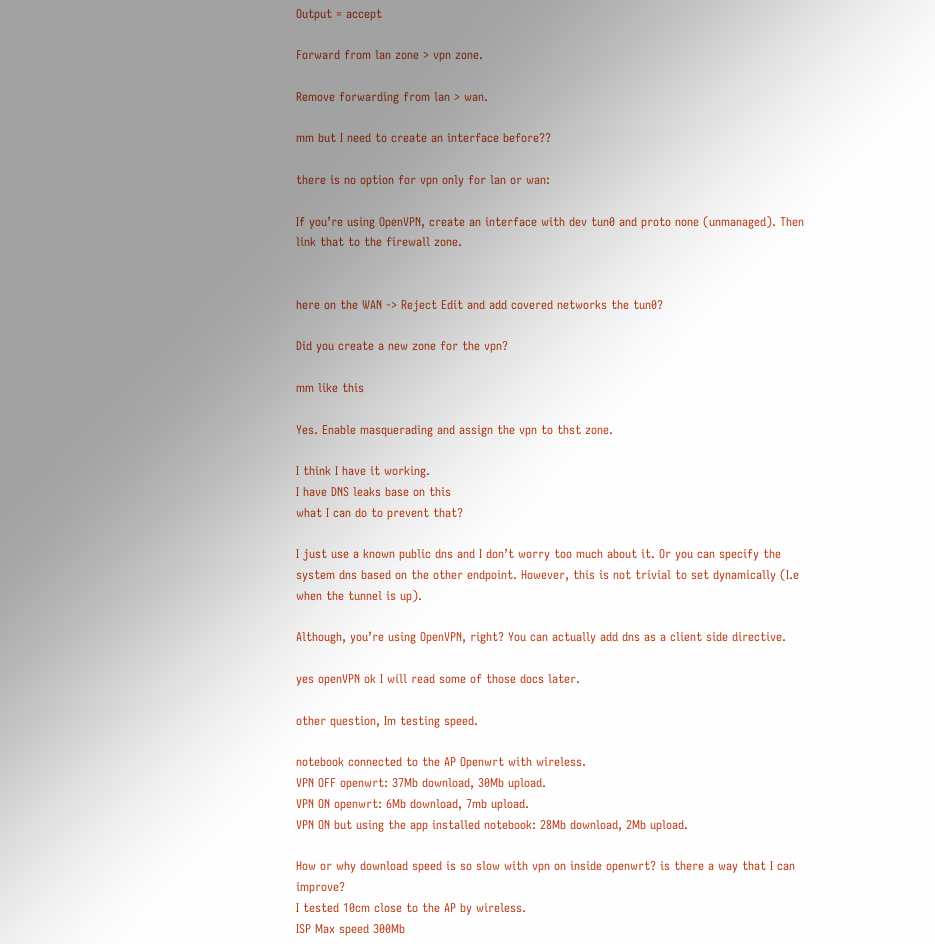Output = accept

Forward from lan zone > vpn zone.

Remove forwarding from lan > wan.

mm but I need to create an interface before??

there is no option for vpn only for lan or wan:

If you’re using OpenVPN, create an interface with dev tun0 and proto none (unmanaged). Then link that to the firewall zone.


here on the WAN -> Reject Edit and add covered networks the tun0?

Did you create a new zone for the vpn?

mm like this

Yes. Enable masquerading and assign the vpn to thst zone.

I think I have it working.
I have DNS leaks base on this
what I can do to prevent that?

I just use a known public dns and I don’t worry too much about it. Or you can specify the system dns based on the other endpoint. However, this is not trivial to set dynamically (I.e when the tunnel is up).

Although, you’re using OpenVPN, right? You can actually add dns as a client side directive.

yes openVPN ok I will read some of those docs later.

other question, Im testing speed.

notebook connected to the AP Openwrt with wireless.
VPN OFF openwrt: 37Mb download, 30Mb upload.
VPN ON openwrt: 6Mb download, 7mb upload.
VPN ON but using the app installed notebook: 28Mb download, 2Mb upload.

How or why download speed is so slow with vpn on inside openwrt? is there a way that I can improve?
I tested 10cm close to the AP by wireless.
ISP Max speed 300Mb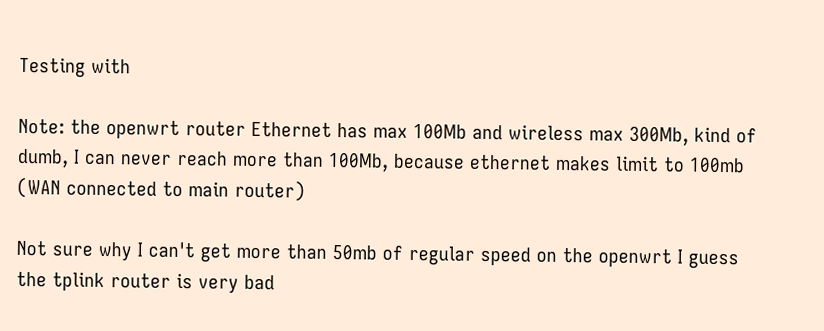Testing with

Note: the openwrt router Ethernet has max 100Mb and wireless max 300Mb, kind of dumb, I can never reach more than 100Mb, because ethernet makes limit to 100mb (WAN connected to main router)

Not sure why I can't get more than 50mb of regular speed on the openwrt I guess the tplink router is very bad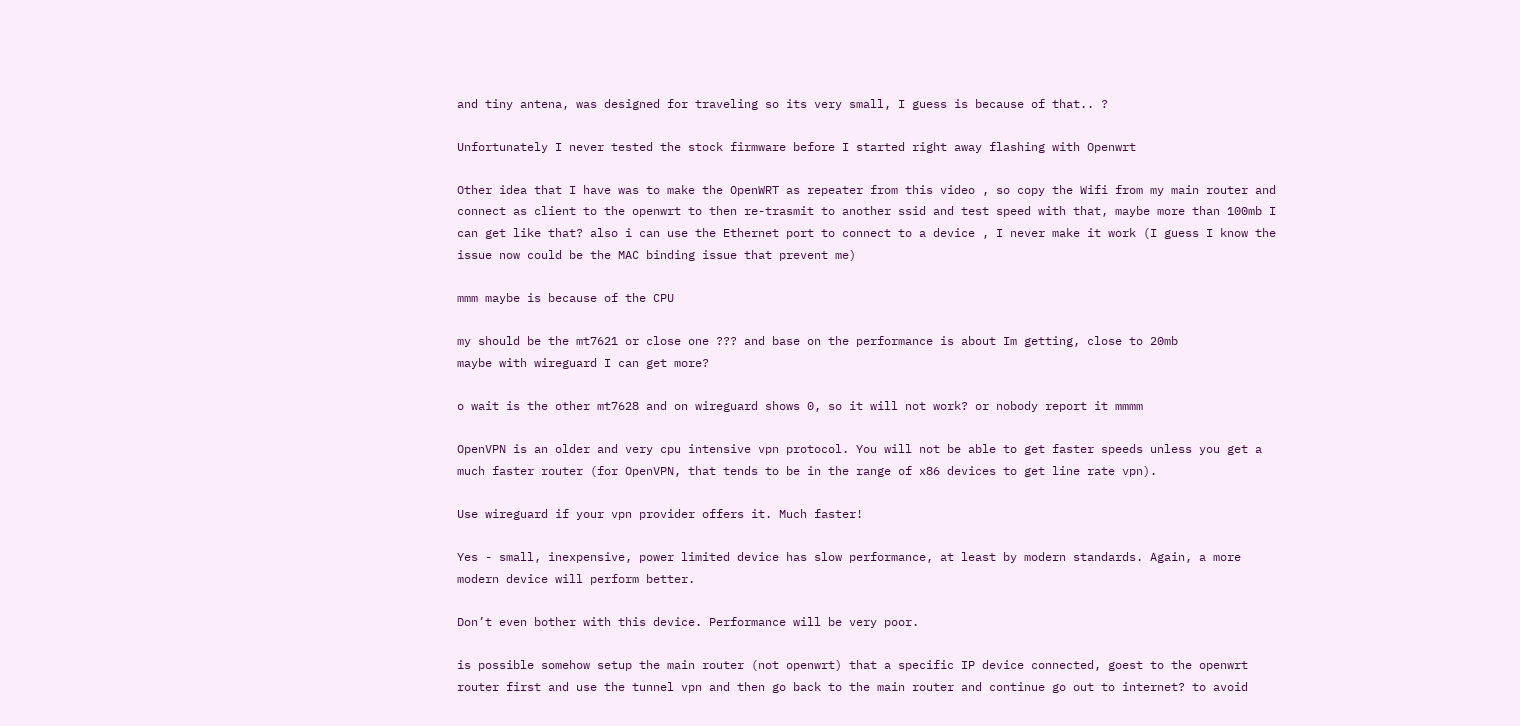and tiny antena, was designed for traveling so its very small, I guess is because of that.. ?

Unfortunately I never tested the stock firmware before I started right away flashing with Openwrt

Other idea that I have was to make the OpenWRT as repeater from this video , so copy the Wifi from my main router and connect as client to the openwrt to then re-trasmit to another ssid and test speed with that, maybe more than 100mb I can get like that? also i can use the Ethernet port to connect to a device , I never make it work (I guess I know the issue now could be the MAC binding issue that prevent me)

mmm maybe is because of the CPU

my should be the mt7621 or close one ??? and base on the performance is about Im getting, close to 20mb
maybe with wireguard I can get more?

o wait is the other mt7628 and on wireguard shows 0, so it will not work? or nobody report it mmmm

OpenVPN is an older and very cpu intensive vpn protocol. You will not be able to get faster speeds unless you get a much faster router (for OpenVPN, that tends to be in the range of x86 devices to get line rate vpn).

Use wireguard if your vpn provider offers it. Much faster!

Yes - small, inexpensive, power limited device has slow performance, at least by modern standards. Again, a more modern device will perform better.

Don’t even bother with this device. Performance will be very poor.

is possible somehow setup the main router (not openwrt) that a specific IP device connected, goest to the openwrt router first and use the tunnel vpn and then go back to the main router and continue go out to internet? to avoid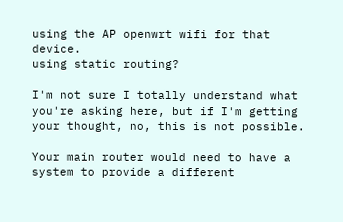using the AP openwrt wifi for that device.
using static routing?

I'm not sure I totally understand what you're asking here, but if I'm getting your thought, no, this is not possible.

Your main router would need to have a system to provide a different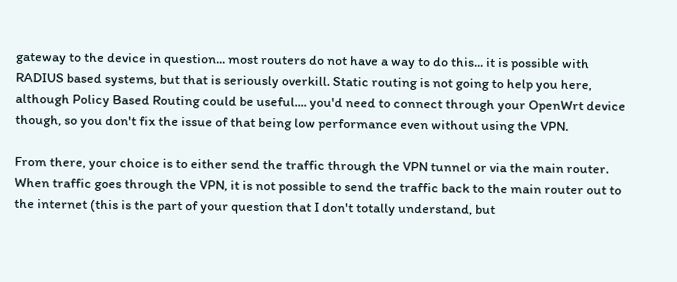gateway to the device in question... most routers do not have a way to do this... it is possible with RADIUS based systems, but that is seriously overkill. Static routing is not going to help you here, although Policy Based Routing could be useful.... you'd need to connect through your OpenWrt device though, so you don't fix the issue of that being low performance even without using the VPN.

From there, your choice is to either send the traffic through the VPN tunnel or via the main router. When traffic goes through the VPN, it is not possible to send the traffic back to the main router out to the internet (this is the part of your question that I don't totally understand, but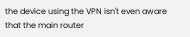the device using the VPN isn't even aware that the main router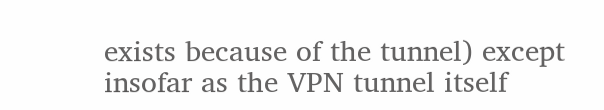exists because of the tunnel) except insofar as the VPN tunnel itself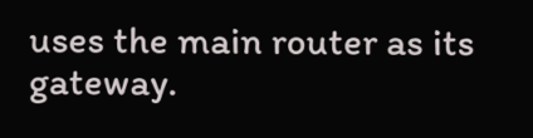uses the main router as its gateway.